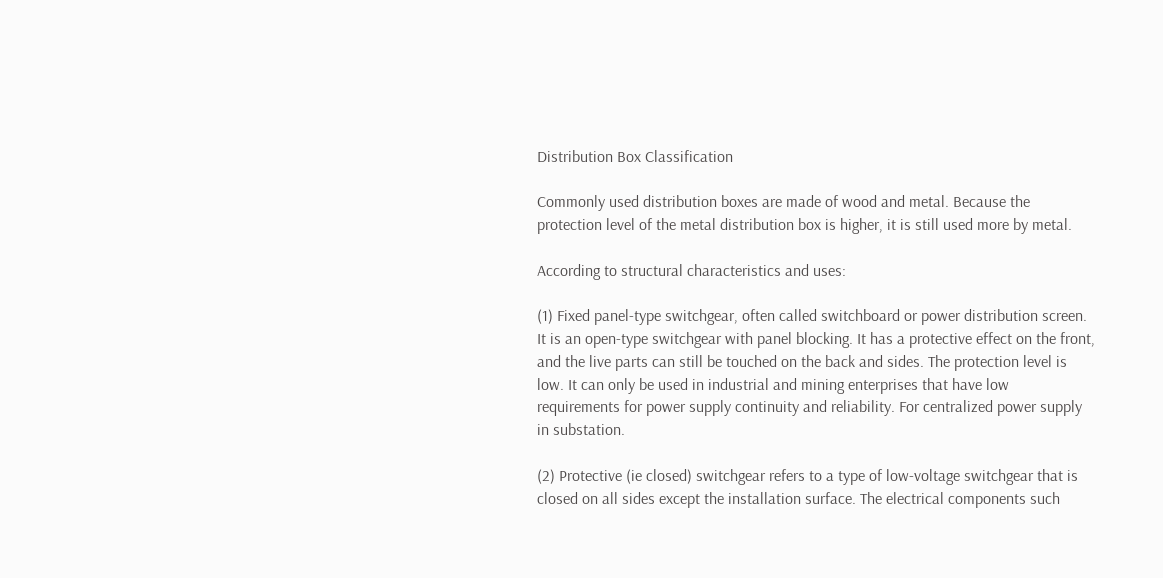Distribution Box Classification

Commonly used distribution boxes are made of wood and metal. Because the protection level of the metal distribution box is higher, it is still used more by metal.

According to structural characteristics and uses:

(1) Fixed panel-type switchgear, often called switchboard or power distribution screen. It is an open-type switchgear with panel blocking. It has a protective effect on the front, and the live parts can still be touched on the back and sides. The protection level is low. It can only be used in industrial and mining enterprises that have low requirements for power supply continuity and reliability. For centralized power supply in substation.

(2) Protective (ie closed) switchgear refers to a type of low-voltage switchgear that is closed on all sides except the installation surface. The electrical components such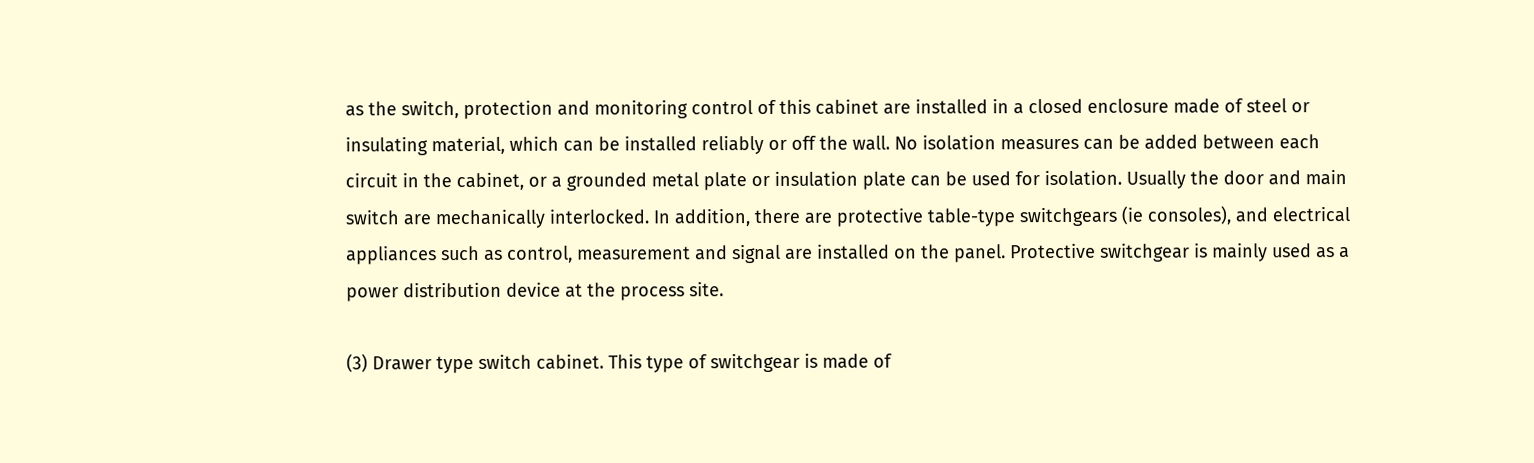as the switch, protection and monitoring control of this cabinet are installed in a closed enclosure made of steel or insulating material, which can be installed reliably or off the wall. No isolation measures can be added between each circuit in the cabinet, or a grounded metal plate or insulation plate can be used for isolation. Usually the door and main switch are mechanically interlocked. In addition, there are protective table-type switchgears (ie consoles), and electrical appliances such as control, measurement and signal are installed on the panel. Protective switchgear is mainly used as a power distribution device at the process site.

(3) Drawer type switch cabinet. This type of switchgear is made of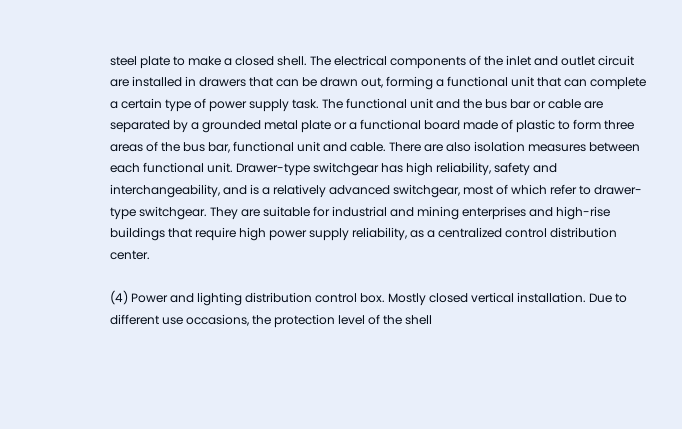steel plate to make a closed shell. The electrical components of the inlet and outlet circuit are installed in drawers that can be drawn out, forming a functional unit that can complete a certain type of power supply task. The functional unit and the bus bar or cable are separated by a grounded metal plate or a functional board made of plastic to form three areas of the bus bar, functional unit and cable. There are also isolation measures between each functional unit. Drawer-type switchgear has high reliability, safety and interchangeability, and is a relatively advanced switchgear, most of which refer to drawer-type switchgear. They are suitable for industrial and mining enterprises and high-rise buildings that require high power supply reliability, as a centralized control distribution center.

(4) Power and lighting distribution control box. Mostly closed vertical installation. Due to different use occasions, the protection level of the shell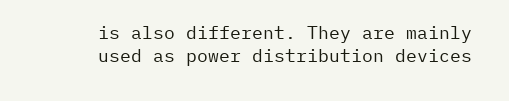is also different. They are mainly used as power distribution devices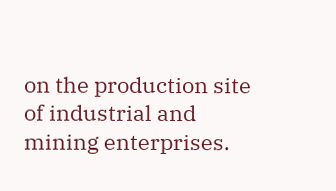on the production site of industrial and mining enterprises.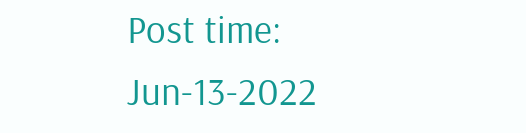Post time: Jun-13-2022